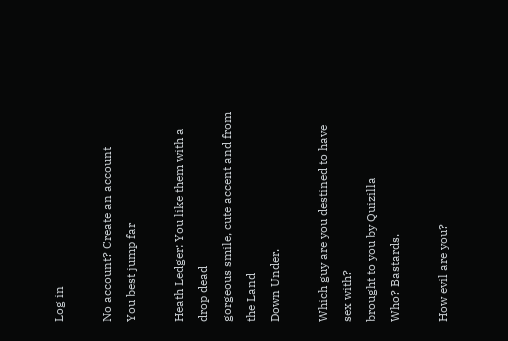Log in

No account? Create an account
You best jump far

Heath Ledger: You like them with a drop dead
gorgeous smile, cute accent and from the Land
Down Under.

Which guy are you destined to have sex with?
brought to you by Quizilla
Who? Bastards.

How evil are you?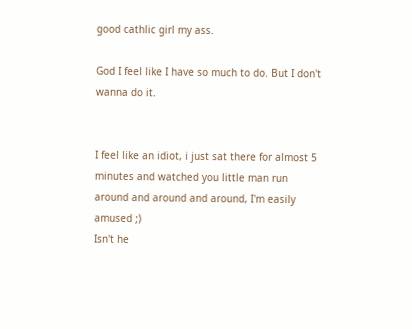good cathlic girl my ass.

God I feel like I have so much to do. But I don't wanna do it.


I feel like an idiot, i just sat there for almost 5 minutes and watched you little man run around and around and around, I'm easily amused ;)
Isn't he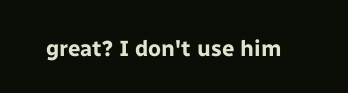great? I don't use him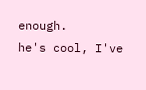enough.
he's cool, I've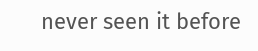never seen it before